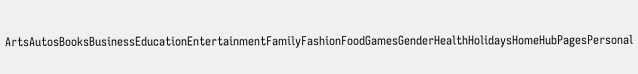ArtsAutosBooksBusinessEducationEntertainmentFamilyFashionFoodGamesGenderHealthHolidaysHomeHubPagesPersonal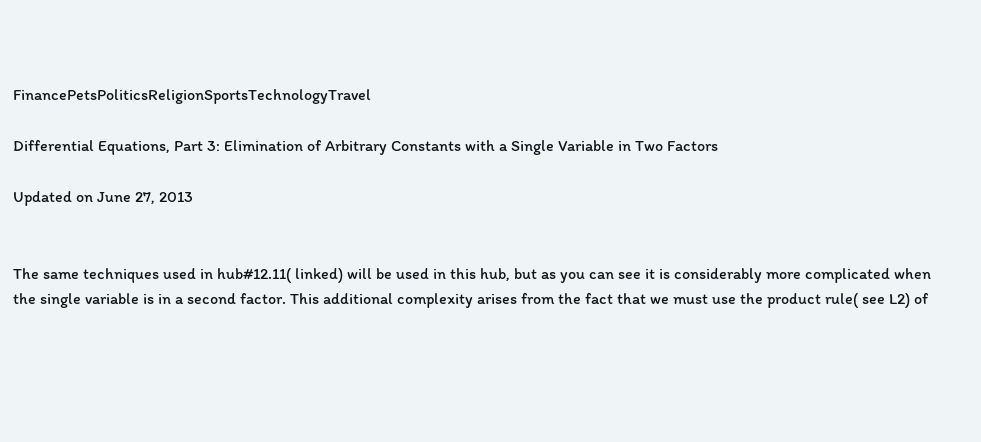FinancePetsPoliticsReligionSportsTechnologyTravel

Differential Equations, Part 3: Elimination of Arbitrary Constants with a Single Variable in Two Factors

Updated on June 27, 2013


The same techniques used in hub#12.11( linked) will be used in this hub, but as you can see it is considerably more complicated when the single variable is in a second factor. This additional complexity arises from the fact that we must use the product rule( see L2) of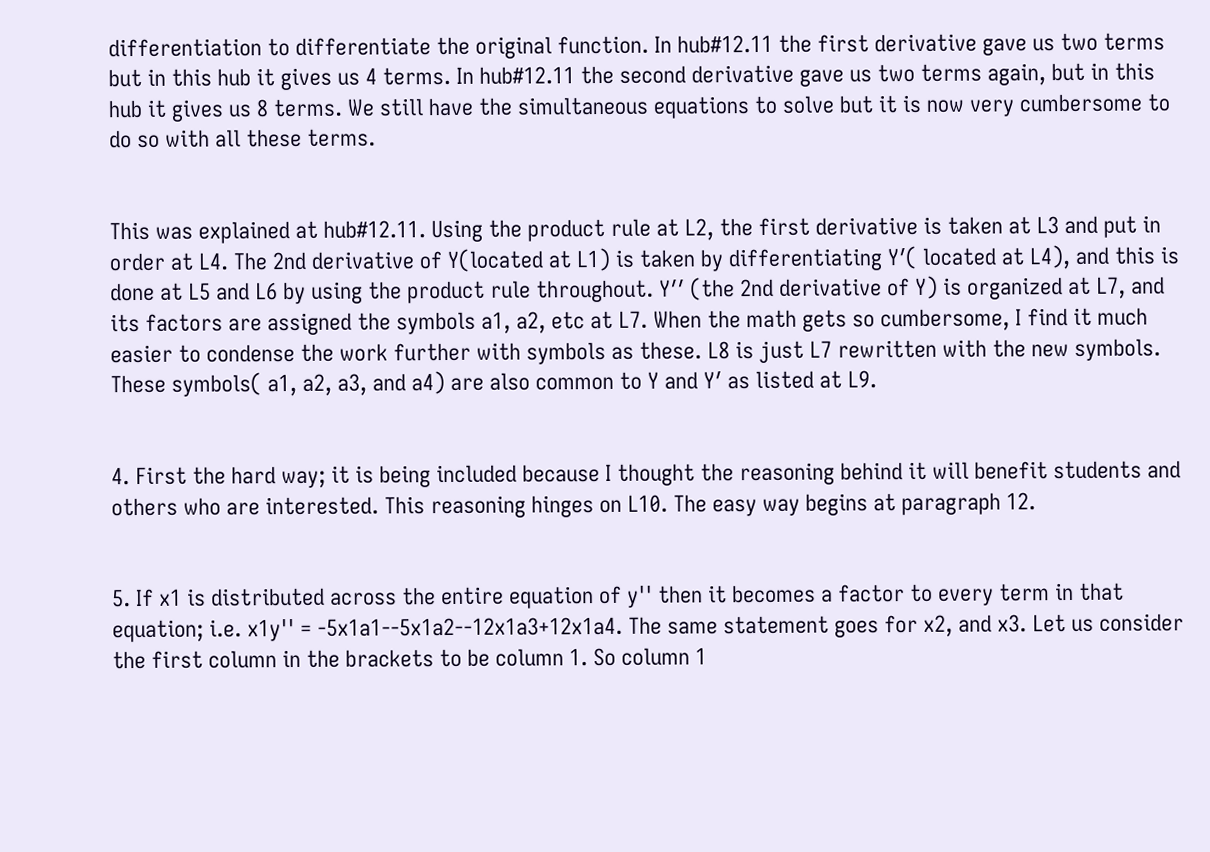differentiation to differentiate the original function. In hub#12.11 the first derivative gave us two terms but in this hub it gives us 4 terms. In hub#12.11 the second derivative gave us two terms again, but in this hub it gives us 8 terms. We still have the simultaneous equations to solve but it is now very cumbersome to do so with all these terms.


This was explained at hub#12.11. Using the product rule at L2, the first derivative is taken at L3 and put in order at L4. The 2nd derivative of Y(located at L1) is taken by differentiating Y′( located at L4), and this is done at L5 and L6 by using the product rule throughout. Y′′ (the 2nd derivative of Y) is organized at L7, and its factors are assigned the symbols a1, a2, etc at L7. When the math gets so cumbersome, I find it much easier to condense the work further with symbols as these. L8 is just L7 rewritten with the new symbols. These symbols( a1, a2, a3, and a4) are also common to Y and Y′ as listed at L9.


4. First the hard way; it is being included because I thought the reasoning behind it will benefit students and others who are interested. This reasoning hinges on L10. The easy way begins at paragraph 12.


5. If x1 is distributed across the entire equation of y'' then it becomes a factor to every term in that equation; i.e. x1y'' = -5x1a1--5x1a2--12x1a3+12x1a4. The same statement goes for x2, and x3. Let us consider the first column in the brackets to be column 1. So column 1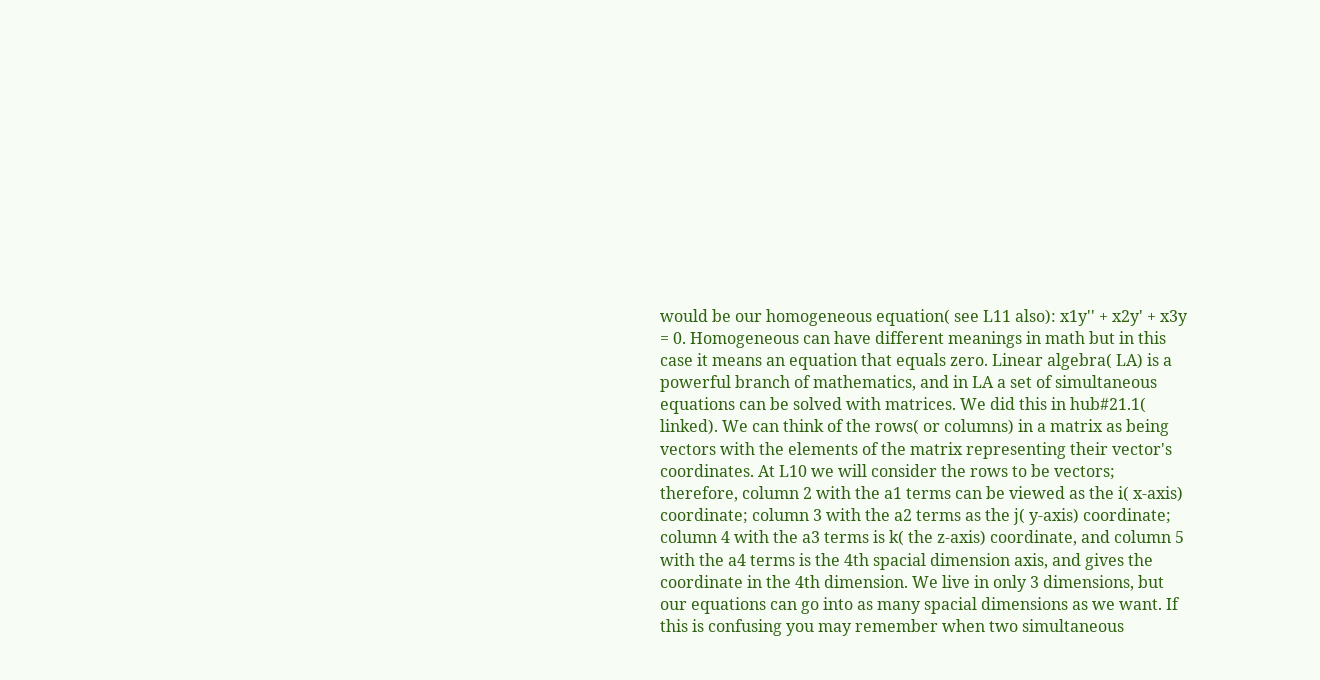would be our homogeneous equation( see L11 also): x1y'' + x2y' + x3y = 0. Homogeneous can have different meanings in math but in this case it means an equation that equals zero. Linear algebra( LA) is a powerful branch of mathematics, and in LA a set of simultaneous equations can be solved with matrices. We did this in hub#21.1( linked). We can think of the rows( or columns) in a matrix as being vectors with the elements of the matrix representing their vector's coordinates. At L10 we will consider the rows to be vectors; therefore, column 2 with the a1 terms can be viewed as the i( x-axis) coordinate; column 3 with the a2 terms as the j( y-axis) coordinate; column 4 with the a3 terms is k( the z-axis) coordinate, and column 5 with the a4 terms is the 4th spacial dimension axis, and gives the coordinate in the 4th dimension. We live in only 3 dimensions, but our equations can go into as many spacial dimensions as we want. If this is confusing you may remember when two simultaneous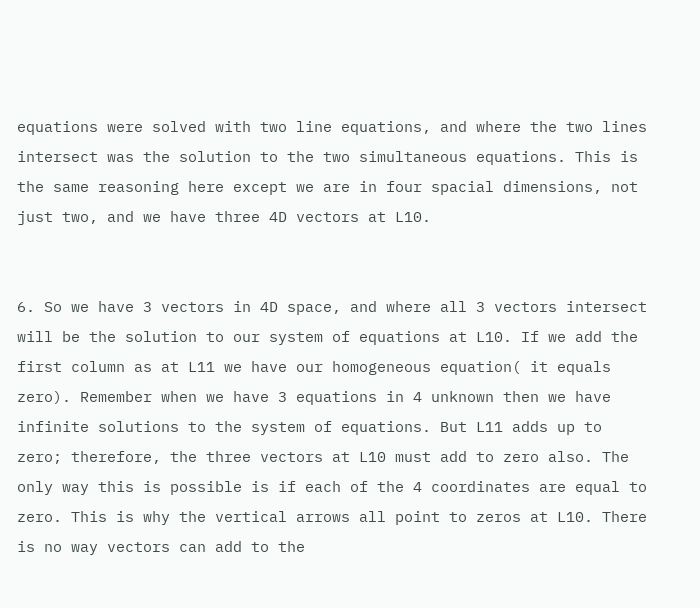equations were solved with two line equations, and where the two lines intersect was the solution to the two simultaneous equations. This is the same reasoning here except we are in four spacial dimensions, not just two, and we have three 4D vectors at L10.


6. So we have 3 vectors in 4D space, and where all 3 vectors intersect will be the solution to our system of equations at L10. If we add the first column as at L11 we have our homogeneous equation( it equals zero). Remember when we have 3 equations in 4 unknown then we have infinite solutions to the system of equations. But L11 adds up to zero; therefore, the three vectors at L10 must add to zero also. The only way this is possible is if each of the 4 coordinates are equal to zero. This is why the vertical arrows all point to zeros at L10. There is no way vectors can add to the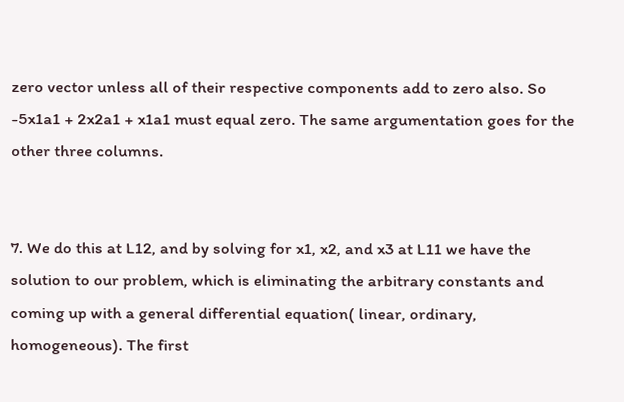zero vector unless all of their respective components add to zero also. So -5x1a1 + 2x2a1 + x1a1 must equal zero. The same argumentation goes for the other three columns.


7. We do this at L12, and by solving for x1, x2, and x3 at L11 we have the solution to our problem, which is eliminating the arbitrary constants and coming up with a general differential equation( linear, ordinary, homogeneous). The first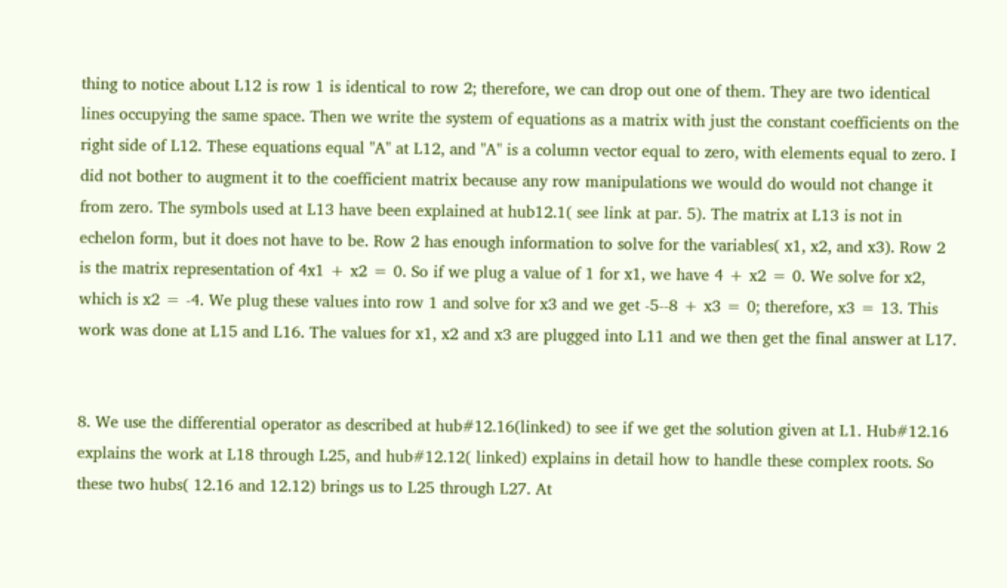thing to notice about L12 is row 1 is identical to row 2; therefore, we can drop out one of them. They are two identical lines occupying the same space. Then we write the system of equations as a matrix with just the constant coefficients on the right side of L12. These equations equal "A" at L12, and "A" is a column vector equal to zero, with elements equal to zero. I did not bother to augment it to the coefficient matrix because any row manipulations we would do would not change it from zero. The symbols used at L13 have been explained at hub12.1( see link at par. 5). The matrix at L13 is not in echelon form, but it does not have to be. Row 2 has enough information to solve for the variables( x1, x2, and x3). Row 2 is the matrix representation of 4x1 + x2 = 0. So if we plug a value of 1 for x1, we have 4 + x2 = 0. We solve for x2, which is x2 = -4. We plug these values into row 1 and solve for x3 and we get -5--8 + x3 = 0; therefore, x3 = 13. This work was done at L15 and L16. The values for x1, x2 and x3 are plugged into L11 and we then get the final answer at L17.


8. We use the differential operator as described at hub#12.16(linked) to see if we get the solution given at L1. Hub#12.16 explains the work at L18 through L25, and hub#12.12( linked) explains in detail how to handle these complex roots. So these two hubs( 12.16 and 12.12) brings us to L25 through L27. At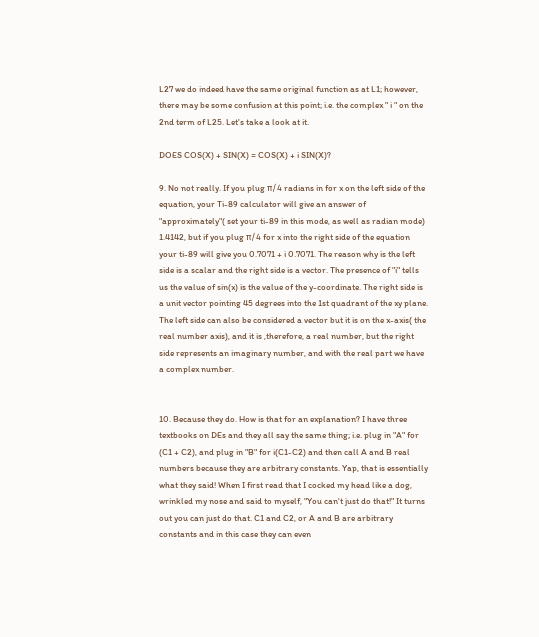L27 we do indeed have the same original function as at L1; however, there may be some confusion at this point; i.e. the complex " i " on the 2nd term of L25. Let's take a look at it.

DOES COS(X) + SIN(X) = COS(X) + i SIN(X)?

9. No not really. If you plug π/4 radians in for x on the left side of the equation, your Ti-89 calculator will give an answer of "approximately"( set your ti-89 in this mode, as well as radian mode) 1.4142, but if you plug π/4 for x into the right side of the equation your ti-89 will give you 0.7071 + i 0.7071. The reason why is the left side is a scalar and the right side is a vector. The presence of "i" tells us the value of sin(x) is the value of the y-coordinate. The right side is a unit vector pointing 45 degrees into the 1st quadrant of the xy plane. The left side can also be considered a vector but it is on the x-axis( the real number axis), and it is ,therefore, a real number, but the right side represents an imaginary number, and with the real part we have a complex number.


10. Because they do. How is that for an explanation? I have three textbooks on DEs and they all say the same thing; i.e. plug in "A" for (C1 + C2), and plug in "B" for i(C1-C2) and then call A and B real numbers because they are arbitrary constants. Yap, that is essentially what they said! When I first read that I cocked my head like a dog, wrinkled my nose and said to myself, "You can't just do that!" It turns out you can just do that. C1 and C2, or A and B are arbitrary constants and in this case they can even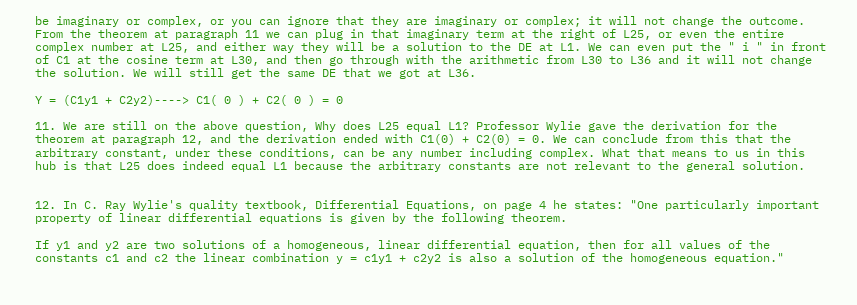be imaginary or complex, or you can ignore that they are imaginary or complex; it will not change the outcome. From the theorem at paragraph 11 we can plug in that imaginary term at the right of L25, or even the entire complex number at L25, and either way they will be a solution to the DE at L1. We can even put the " i " in front of C1 at the cosine term at L30, and then go through with the arithmetic from L30 to L36 and it will not change the solution. We will still get the same DE that we got at L36.

Y = (C1y1 + C2y2)----> C1( 0 ) + C2( 0 ) = 0

11. We are still on the above question, Why does L25 equal L1? Professor Wylie gave the derivation for the theorem at paragraph 12, and the derivation ended with C1(0) + C2(0) = 0. We can conclude from this that the arbitrary constant, under these conditions, can be any number including complex. What that means to us in this hub is that L25 does indeed equal L1 because the arbitrary constants are not relevant to the general solution.


12. In C. Ray Wylie's quality textbook, Differential Equations, on page 4 he states: "One particularly important property of linear differential equations is given by the following theorem.

If y1 and y2 are two solutions of a homogeneous, linear differential equation, then for all values of the constants c1 and c2 the linear combination y = c1y1 + c2y2 is also a solution of the homogeneous equation."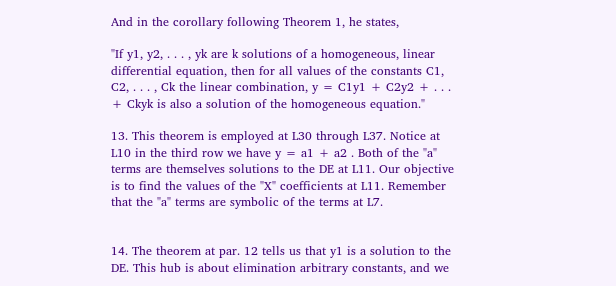And in the corollary following Theorem 1, he states,

"If y1, y2, . . . , yk are k solutions of a homogeneous, linear differential equation, then for all values of the constants C1, C2, . . . , Ck the linear combination, y = C1y1 + C2y2 + . . . + Ckyk is also a solution of the homogeneous equation."

13. This theorem is employed at L30 through L37. Notice at L10 in the third row we have y = a1 + a2 . Both of the "a" terms are themselves solutions to the DE at L11. Our objective is to find the values of the "X" coefficients at L11. Remember that the "a" terms are symbolic of the terms at L7.


14. The theorem at par. 12 tells us that y1 is a solution to the DE. This hub is about elimination arbitrary constants, and we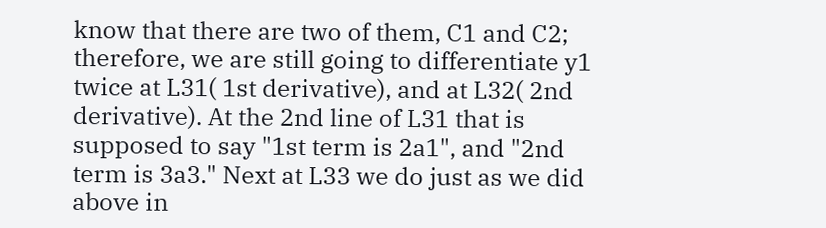know that there are two of them, C1 and C2; therefore, we are still going to differentiate y1 twice at L31( 1st derivative), and at L32( 2nd derivative). At the 2nd line of L31 that is supposed to say "1st term is 2a1", and "2nd term is 3a3." Next at L33 we do just as we did above in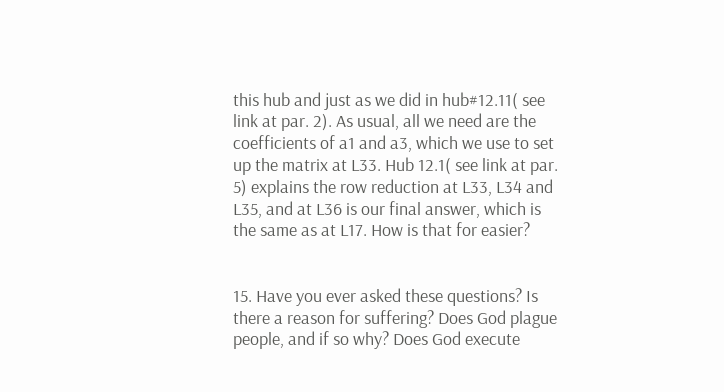this hub and just as we did in hub#12.11( see link at par. 2). As usual, all we need are the coefficients of a1 and a3, which we use to set up the matrix at L33. Hub 12.1( see link at par. 5) explains the row reduction at L33, L34 and L35, and at L36 is our final answer, which is the same as at L17. How is that for easier?


15. Have you ever asked these questions? Is there a reason for suffering? Does God plague people, and if so why? Does God execute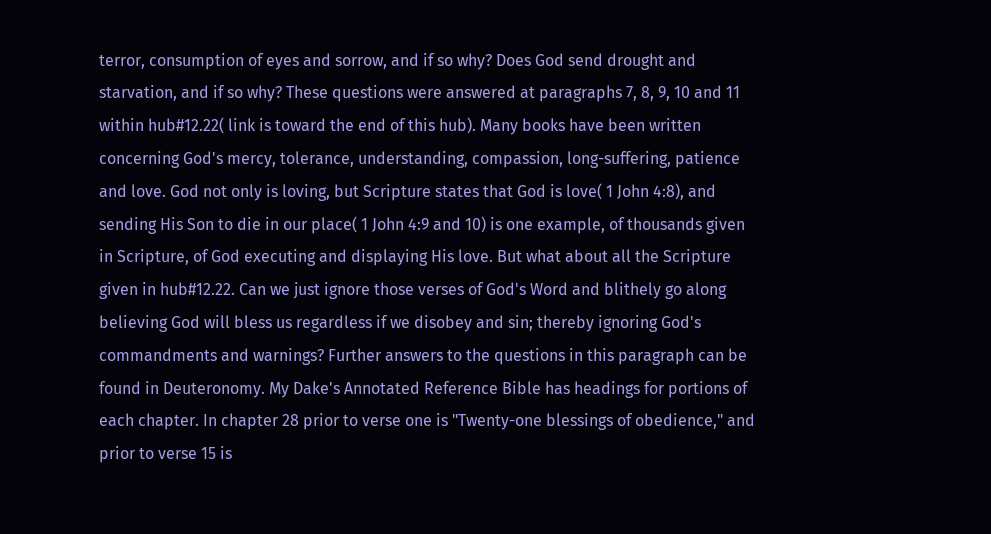terror, consumption of eyes and sorrow, and if so why? Does God send drought and starvation, and if so why? These questions were answered at paragraphs 7, 8, 9, 10 and 11 within hub#12.22( link is toward the end of this hub). Many books have been written concerning God's mercy, tolerance, understanding, compassion, long-suffering, patience and love. God not only is loving, but Scripture states that God is love( 1 John 4:8), and sending His Son to die in our place( 1 John 4:9 and 10) is one example, of thousands given in Scripture, of God executing and displaying His love. But what about all the Scripture given in hub#12.22. Can we just ignore those verses of God's Word and blithely go along believing God will bless us regardless if we disobey and sin; thereby ignoring God's commandments and warnings? Further answers to the questions in this paragraph can be found in Deuteronomy. My Dake's Annotated Reference Bible has headings for portions of each chapter. In chapter 28 prior to verse one is "Twenty-one blessings of obedience," and prior to verse 15 is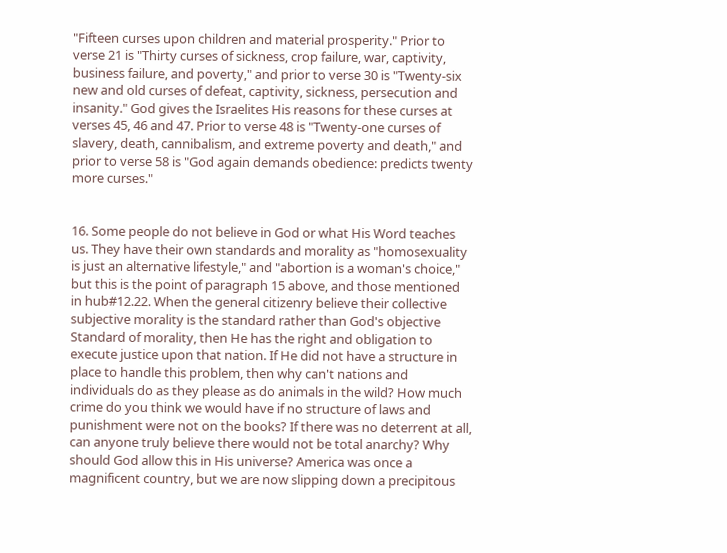"Fifteen curses upon children and material prosperity." Prior to verse 21 is "Thirty curses of sickness, crop failure, war, captivity, business failure, and poverty," and prior to verse 30 is "Twenty-six new and old curses of defeat, captivity, sickness, persecution and insanity." God gives the Israelites His reasons for these curses at verses 45, 46 and 47. Prior to verse 48 is "Twenty-one curses of slavery, death, cannibalism, and extreme poverty and death," and prior to verse 58 is "God again demands obedience: predicts twenty more curses."


16. Some people do not believe in God or what His Word teaches us. They have their own standards and morality as "homosexuality is just an alternative lifestyle," and "abortion is a woman's choice," but this is the point of paragraph 15 above, and those mentioned in hub#12.22. When the general citizenry believe their collective subjective morality is the standard rather than God's objective Standard of morality, then He has the right and obligation to execute justice upon that nation. If He did not have a structure in place to handle this problem, then why can't nations and individuals do as they please as do animals in the wild? How much crime do you think we would have if no structure of laws and punishment were not on the books? If there was no deterrent at all, can anyone truly believe there would not be total anarchy? Why should God allow this in His universe? America was once a magnificent country, but we are now slipping down a precipitous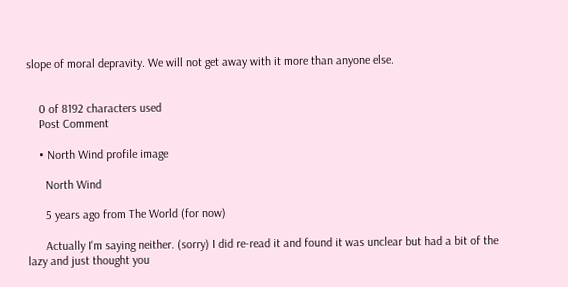slope of moral depravity. We will not get away with it more than anyone else.


    0 of 8192 characters used
    Post Comment

    • North Wind profile image

      North Wind

      5 years ago from The World (for now)

      Actually I'm saying neither. (sorry) I did re-read it and found it was unclear but had a bit of the lazy and just thought you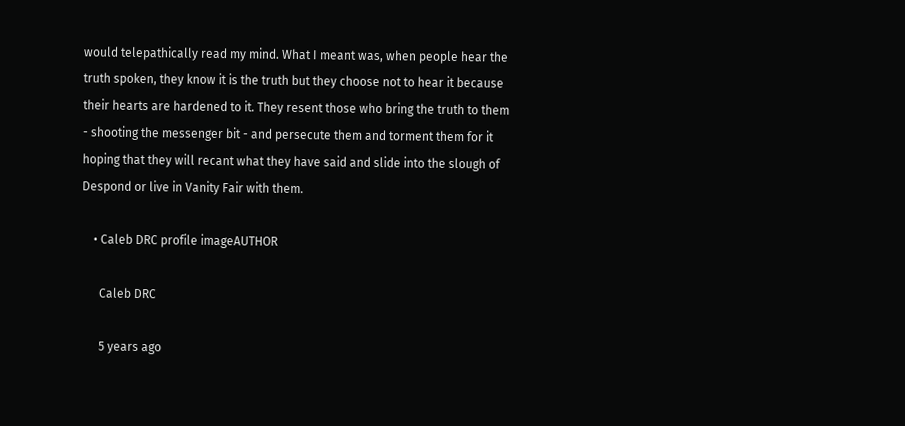would telepathically read my mind. What I meant was, when people hear the truth spoken, they know it is the truth but they choose not to hear it because their hearts are hardened to it. They resent those who bring the truth to them - shooting the messenger bit - and persecute them and torment them for it hoping that they will recant what they have said and slide into the slough of Despond or live in Vanity Fair with them.

    • Caleb DRC profile imageAUTHOR

      Caleb DRC

      5 years ago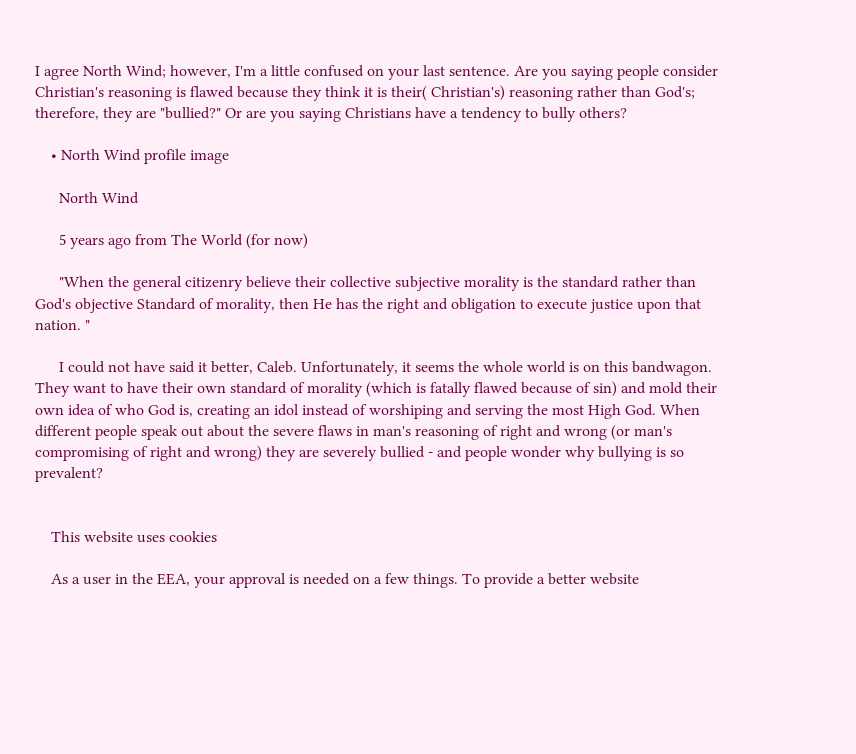I agree North Wind; however, I'm a little confused on your last sentence. Are you saying people consider Christian's reasoning is flawed because they think it is their( Christian's) reasoning rather than God's; therefore, they are "bullied?" Or are you saying Christians have a tendency to bully others?

    • North Wind profile image

      North Wind

      5 years ago from The World (for now)

      "When the general citizenry believe their collective subjective morality is the standard rather than God's objective Standard of morality, then He has the right and obligation to execute justice upon that nation. "

      I could not have said it better, Caleb. Unfortunately, it seems the whole world is on this bandwagon. They want to have their own standard of morality (which is fatally flawed because of sin) and mold their own idea of who God is, creating an idol instead of worshiping and serving the most High God. When different people speak out about the severe flaws in man's reasoning of right and wrong (or man's compromising of right and wrong) they are severely bullied - and people wonder why bullying is so prevalent?


    This website uses cookies

    As a user in the EEA, your approval is needed on a few things. To provide a better website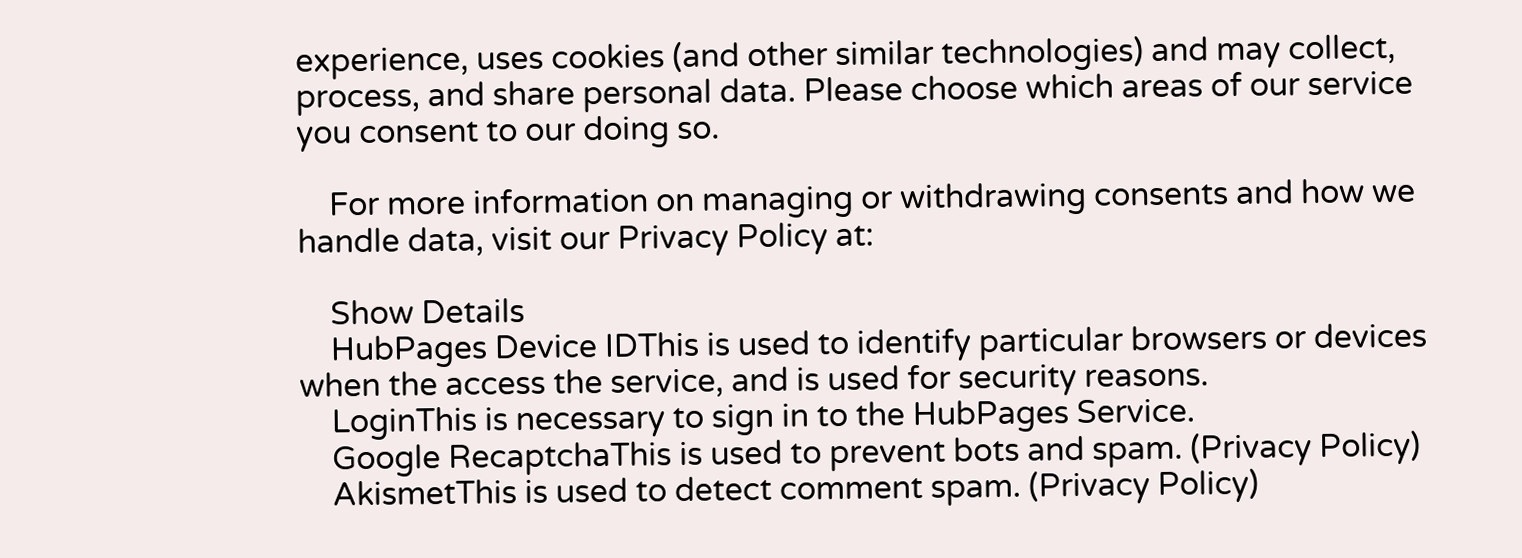experience, uses cookies (and other similar technologies) and may collect, process, and share personal data. Please choose which areas of our service you consent to our doing so.

    For more information on managing or withdrawing consents and how we handle data, visit our Privacy Policy at:

    Show Details
    HubPages Device IDThis is used to identify particular browsers or devices when the access the service, and is used for security reasons.
    LoginThis is necessary to sign in to the HubPages Service.
    Google RecaptchaThis is used to prevent bots and spam. (Privacy Policy)
    AkismetThis is used to detect comment spam. (Privacy Policy)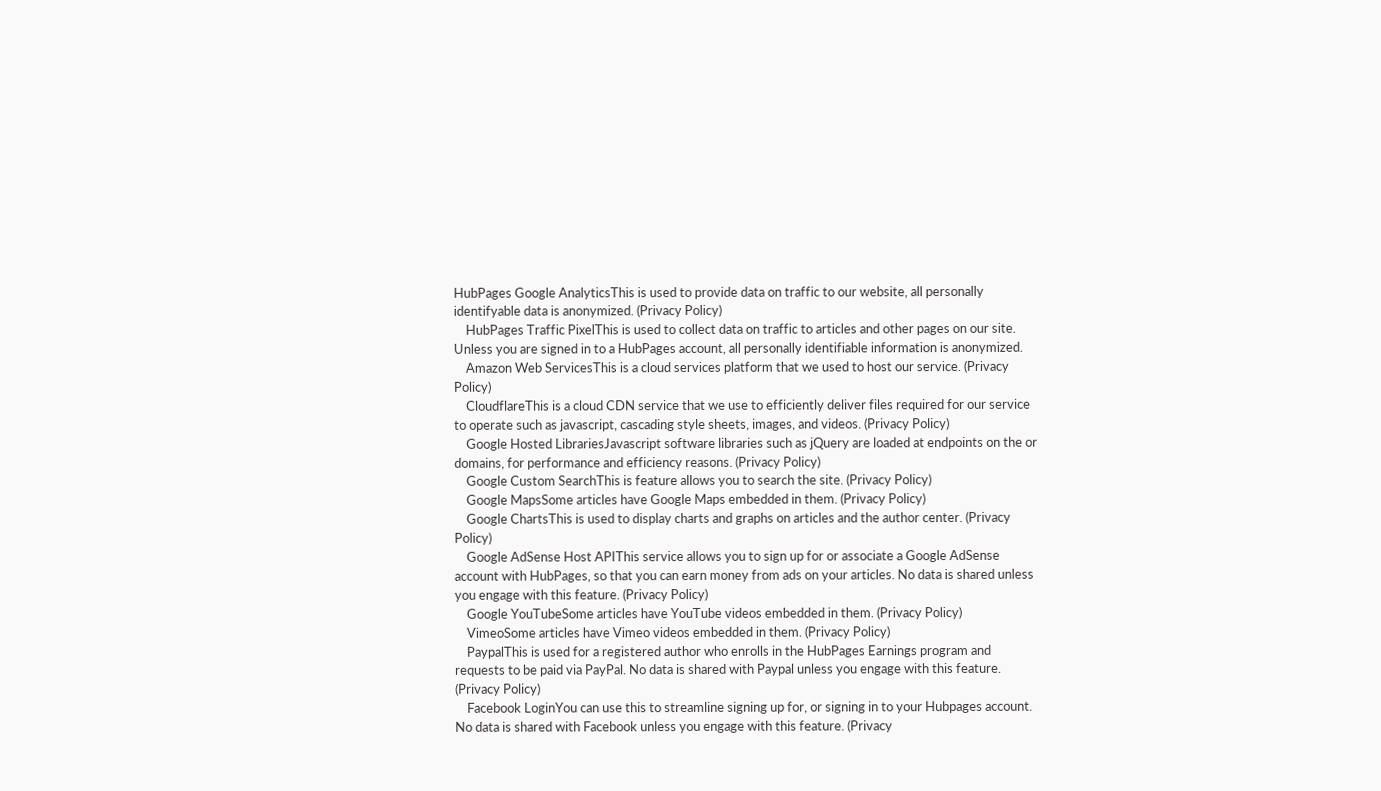HubPages Google AnalyticsThis is used to provide data on traffic to our website, all personally identifyable data is anonymized. (Privacy Policy)
    HubPages Traffic PixelThis is used to collect data on traffic to articles and other pages on our site. Unless you are signed in to a HubPages account, all personally identifiable information is anonymized.
    Amazon Web ServicesThis is a cloud services platform that we used to host our service. (Privacy Policy)
    CloudflareThis is a cloud CDN service that we use to efficiently deliver files required for our service to operate such as javascript, cascading style sheets, images, and videos. (Privacy Policy)
    Google Hosted LibrariesJavascript software libraries such as jQuery are loaded at endpoints on the or domains, for performance and efficiency reasons. (Privacy Policy)
    Google Custom SearchThis is feature allows you to search the site. (Privacy Policy)
    Google MapsSome articles have Google Maps embedded in them. (Privacy Policy)
    Google ChartsThis is used to display charts and graphs on articles and the author center. (Privacy Policy)
    Google AdSense Host APIThis service allows you to sign up for or associate a Google AdSense account with HubPages, so that you can earn money from ads on your articles. No data is shared unless you engage with this feature. (Privacy Policy)
    Google YouTubeSome articles have YouTube videos embedded in them. (Privacy Policy)
    VimeoSome articles have Vimeo videos embedded in them. (Privacy Policy)
    PaypalThis is used for a registered author who enrolls in the HubPages Earnings program and requests to be paid via PayPal. No data is shared with Paypal unless you engage with this feature. (Privacy Policy)
    Facebook LoginYou can use this to streamline signing up for, or signing in to your Hubpages account. No data is shared with Facebook unless you engage with this feature. (Privacy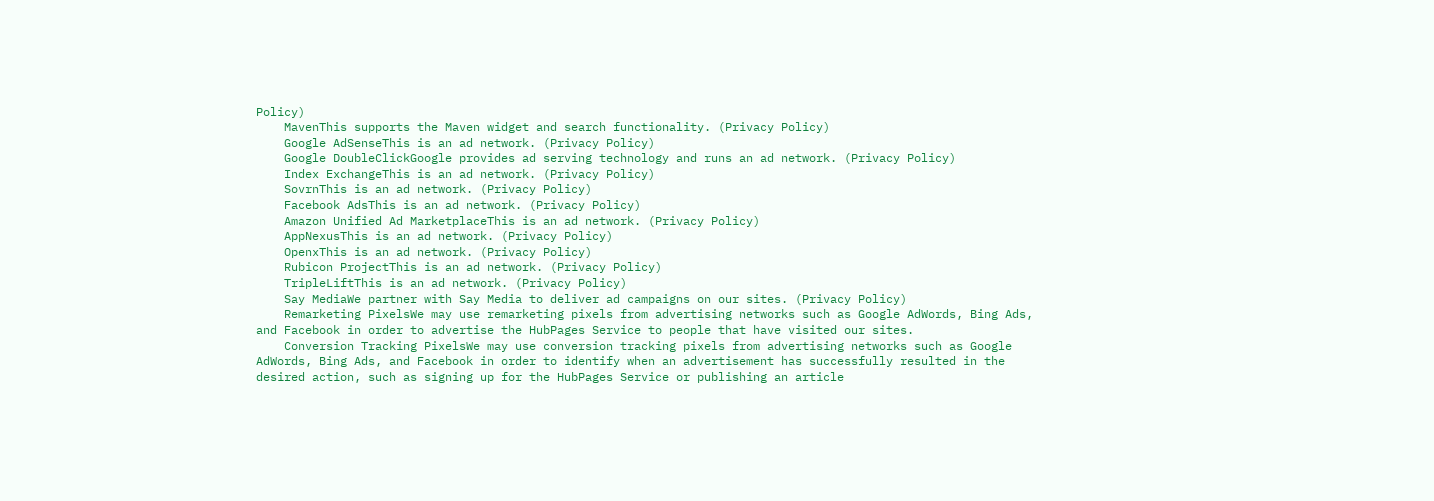Policy)
    MavenThis supports the Maven widget and search functionality. (Privacy Policy)
    Google AdSenseThis is an ad network. (Privacy Policy)
    Google DoubleClickGoogle provides ad serving technology and runs an ad network. (Privacy Policy)
    Index ExchangeThis is an ad network. (Privacy Policy)
    SovrnThis is an ad network. (Privacy Policy)
    Facebook AdsThis is an ad network. (Privacy Policy)
    Amazon Unified Ad MarketplaceThis is an ad network. (Privacy Policy)
    AppNexusThis is an ad network. (Privacy Policy)
    OpenxThis is an ad network. (Privacy Policy)
    Rubicon ProjectThis is an ad network. (Privacy Policy)
    TripleLiftThis is an ad network. (Privacy Policy)
    Say MediaWe partner with Say Media to deliver ad campaigns on our sites. (Privacy Policy)
    Remarketing PixelsWe may use remarketing pixels from advertising networks such as Google AdWords, Bing Ads, and Facebook in order to advertise the HubPages Service to people that have visited our sites.
    Conversion Tracking PixelsWe may use conversion tracking pixels from advertising networks such as Google AdWords, Bing Ads, and Facebook in order to identify when an advertisement has successfully resulted in the desired action, such as signing up for the HubPages Service or publishing an article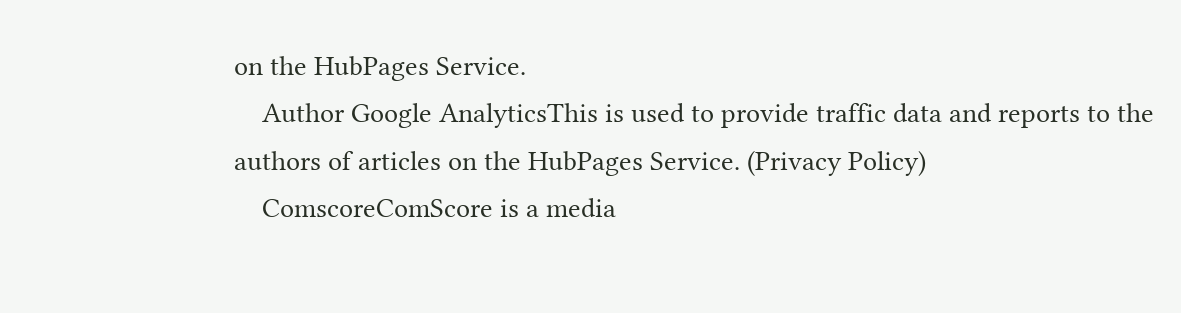on the HubPages Service.
    Author Google AnalyticsThis is used to provide traffic data and reports to the authors of articles on the HubPages Service. (Privacy Policy)
    ComscoreComScore is a media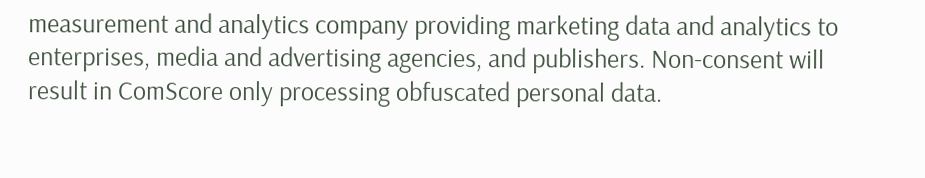measurement and analytics company providing marketing data and analytics to enterprises, media and advertising agencies, and publishers. Non-consent will result in ComScore only processing obfuscated personal data.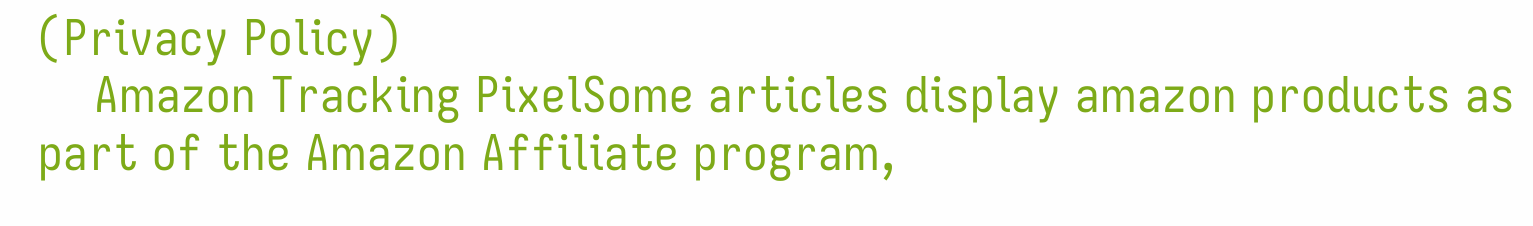(Privacy Policy)
    Amazon Tracking PixelSome articles display amazon products as part of the Amazon Affiliate program,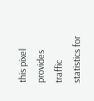this pixel provides traffic statistics for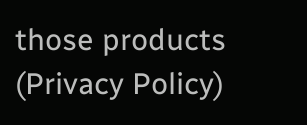those products (Privacy Policy)